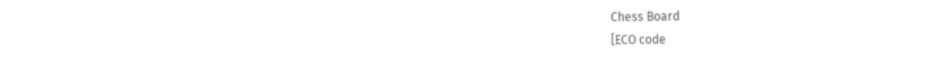Chess Board
[ECO code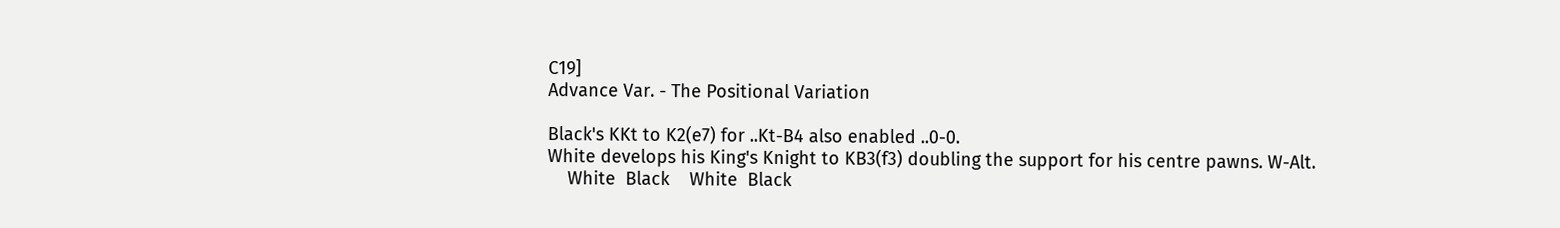C19]
Advance Var. - The Positional Variation

Black's KKt to K2(e7) for ..Kt-B4 also enabled ..0-0.
White develops his King's Knight to KB3(f3) doubling the support for his centre pawns. W-Alt.
    White  Black    White  Black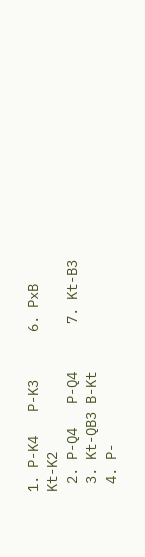1. P-K4   P-K3      6. PxB    Kt-K2
 2. P-Q4   P-Q4      7. Kt-B3
 3. Kt-QB3 B-Kt
 4. P-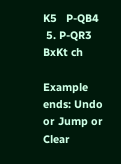K5   P-QB4
 5. P-QR3  BxKt ch

Example ends: Undo or Jump or Clear